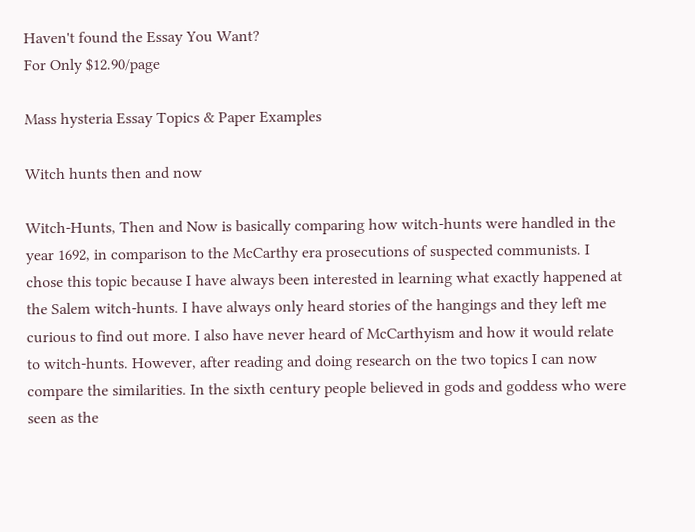Haven't found the Essay You Want?
For Only $12.90/page

Mass hysteria Essay Topics & Paper Examples

Witch hunts then and now

Witch-Hunts, Then and Now is basically comparing how witch-hunts were handled in the year 1692, in comparison to the McCarthy era prosecutions of suspected communists. I chose this topic because I have always been interested in learning what exactly happened at the Salem witch-hunts. I have always only heard stories of the hangings and they left me curious to find out more. I also have never heard of McCarthyism and how it would relate to witch-hunts. However, after reading and doing research on the two topics I can now compare the similarities. In the sixth century people believed in gods and goddess who were seen as the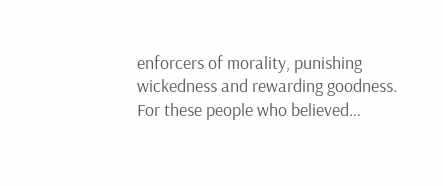enforcers of morality, punishing wickedness and rewarding goodness. For these people who believed…